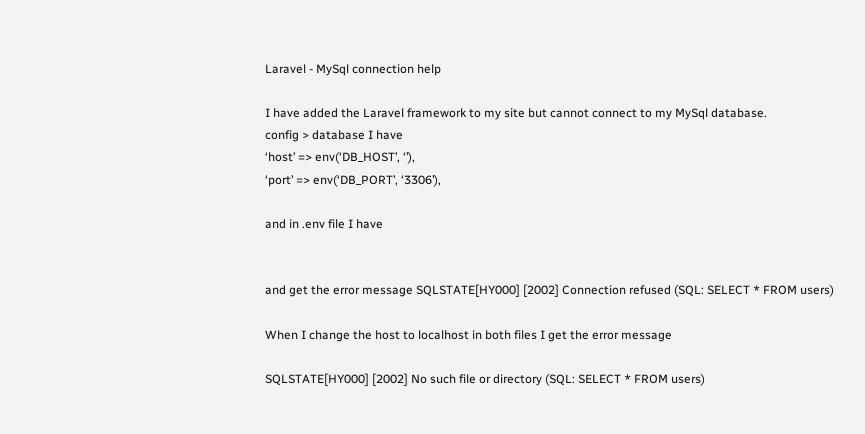Laravel - MySql connection help

I have added the Laravel framework to my site but cannot connect to my MySql database.
config > database I have
‘host’ => env(‘DB_HOST’, ‘’),
‘port’ => env(‘DB_PORT’, ‘3306’),

and in .env file I have


and get the error message SQLSTATE[HY000] [2002] Connection refused (SQL: SELECT * FROM users)

When I change the host to localhost in both files I get the error message

SQLSTATE[HY000] [2002] No such file or directory (SQL: SELECT * FROM users)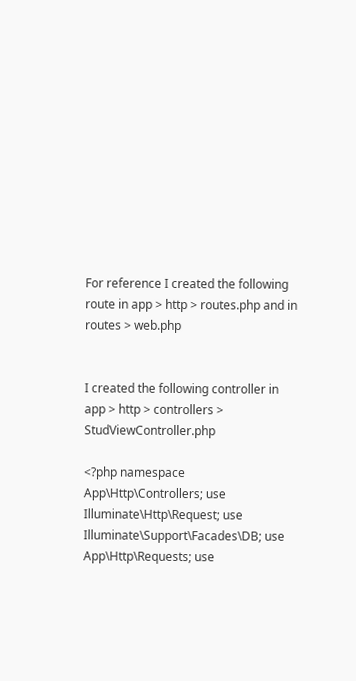For reference I created the following route in app > http > routes.php and in routes > web.php


I created the following controller in app > http > controllers > StudViewController.php

<?php namespace App\Http\Controllers; use Illuminate\Http\Request; use Illuminate\Support\Facades\DB; use App\Http\Requests; use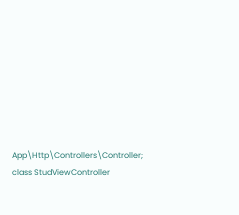App\Http\Controllers\Controller; class StudViewController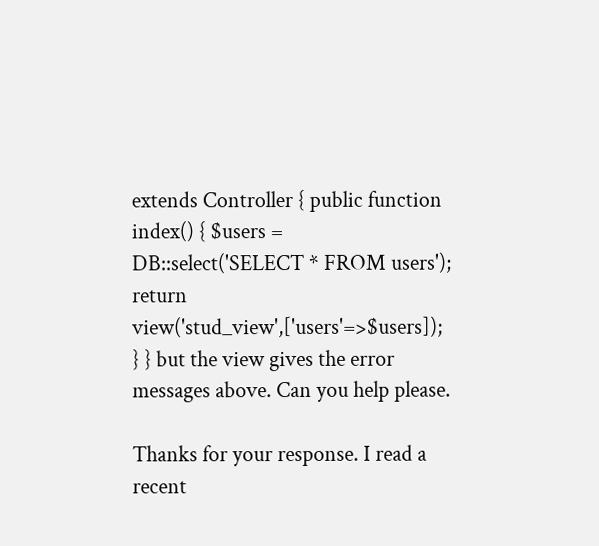extends Controller { public function index() { $users = DB::select('SELECT * FROM users'); return view('stud_view',['users'=>$users]); } } but the view gives the error messages above. Can you help please.

Thanks for your response. I read a recent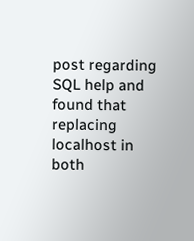post regarding SQL help and found that replacing localhost in both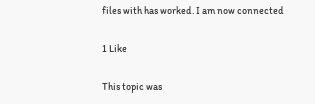files with has worked. I am now connected

1 Like

This topic was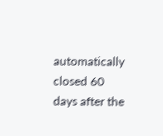automatically closed 60 days after the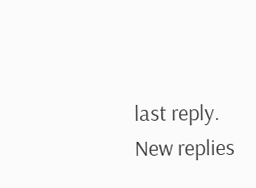last reply. New replies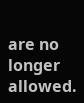are no longer allowed.